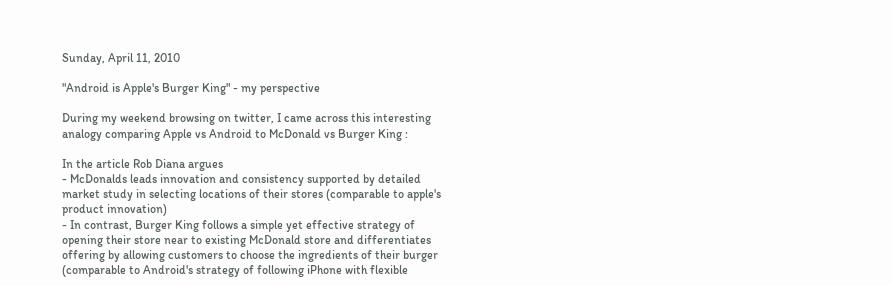Sunday, April 11, 2010

"Android is Apple's Burger King" - my perspective

During my weekend browsing on twitter, I came across this interesting analogy comparing Apple vs Android to McDonald vs Burger King :

In the article Rob Diana argues
- McDonalds leads innovation and consistency supported by detailed market study in selecting locations of their stores (comparable to apple's product innovation)
- In contrast, Burger King follows a simple yet effective strategy of opening their store near to existing McDonald store and differentiates offering by allowing customers to choose the ingredients of their burger (comparable to Android's strategy of following iPhone with flexible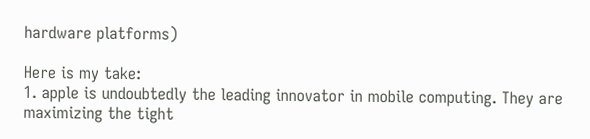hardware platforms)

Here is my take:
1. apple is undoubtedly the leading innovator in mobile computing. They are maximizing the tight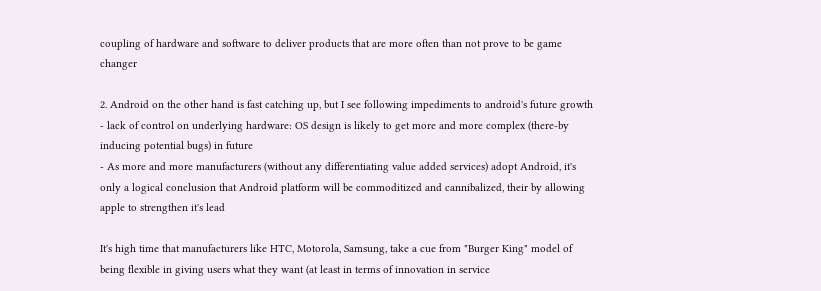coupling of hardware and software to deliver products that are more often than not prove to be game changer

2. Android on the other hand is fast catching up, but I see following impediments to android's future growth
- lack of control on underlying hardware: OS design is likely to get more and more complex (there-by inducing potential bugs) in future
- As more and more manufacturers (without any differentiating value added services) adopt Android, it's only a logical conclusion that Android platform will be commoditized and cannibalized, their by allowing apple to strengthen it's lead

It's high time that manufacturers like HTC, Motorola, Samsung, take a cue from "Burger King" model of being flexible in giving users what they want (at least in terms of innovation in service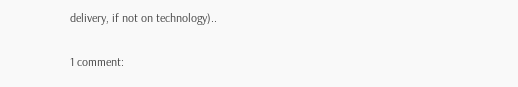delivery, if not on technology)..

1 comment: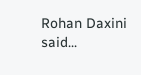Rohan Daxini said...